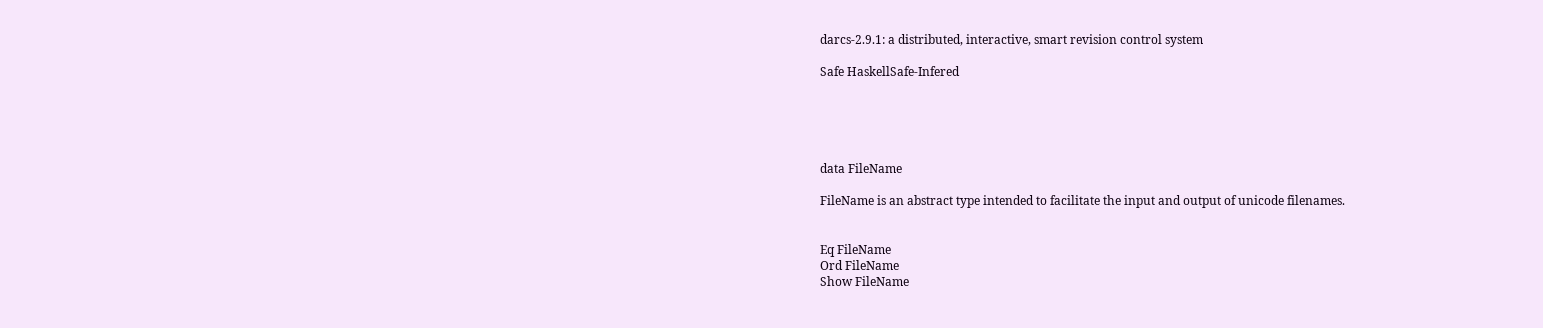darcs-2.9.1: a distributed, interactive, smart revision control system

Safe HaskellSafe-Infered





data FileName

FileName is an abstract type intended to facilitate the input and output of unicode filenames.


Eq FileName
Ord FileName
Show FileName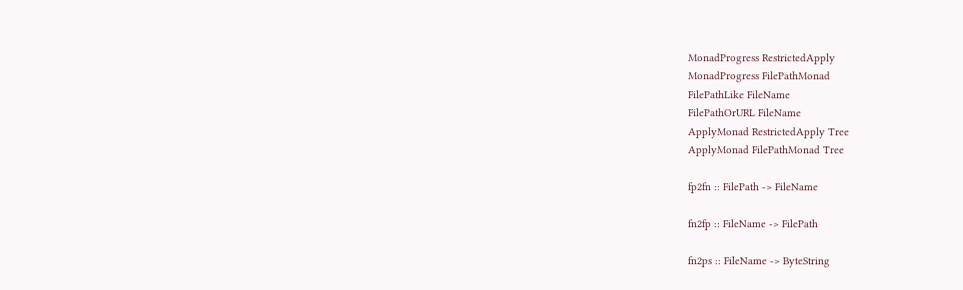MonadProgress RestrictedApply
MonadProgress FilePathMonad
FilePathLike FileName
FilePathOrURL FileName
ApplyMonad RestrictedApply Tree
ApplyMonad FilePathMonad Tree

fp2fn :: FilePath -> FileName

fn2fp :: FileName -> FilePath

fn2ps :: FileName -> ByteString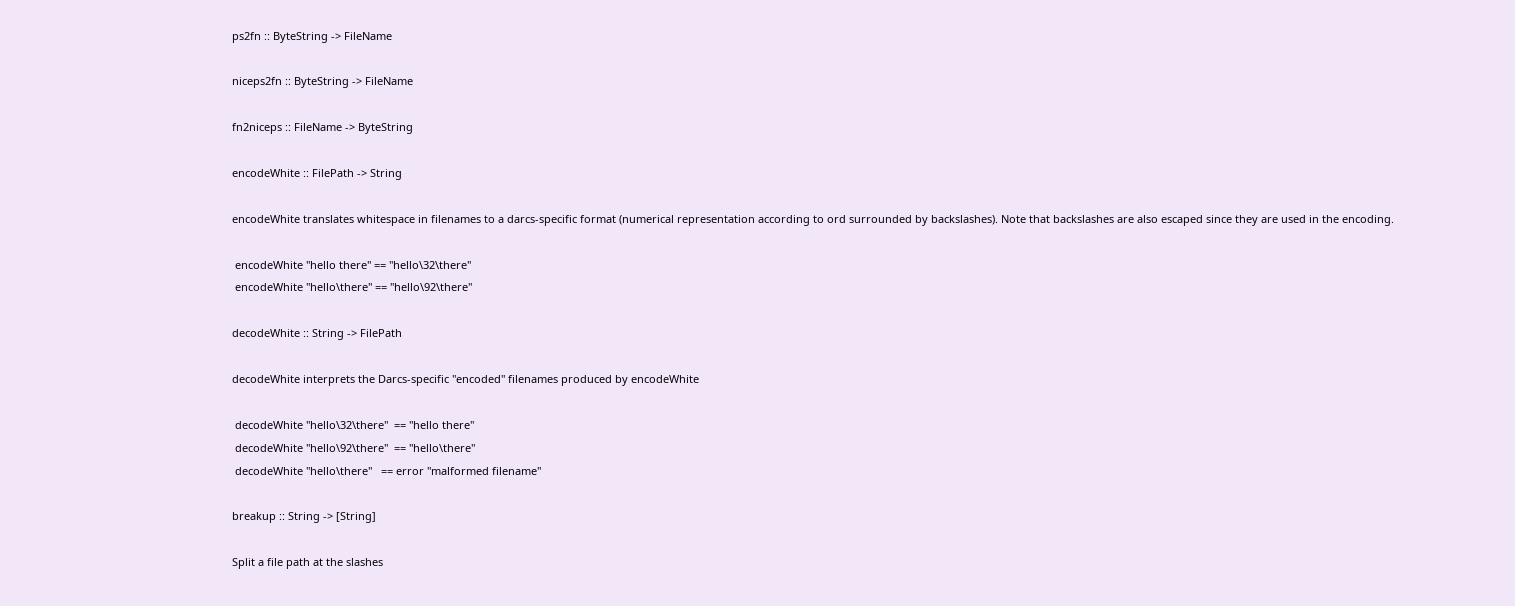ps2fn :: ByteString -> FileName

niceps2fn :: ByteString -> FileName

fn2niceps :: FileName -> ByteString

encodeWhite :: FilePath -> String

encodeWhite translates whitespace in filenames to a darcs-specific format (numerical representation according to ord surrounded by backslashes). Note that backslashes are also escaped since they are used in the encoding.

 encodeWhite "hello there" == "hello\32\there"
 encodeWhite "hello\there" == "hello\92\there"

decodeWhite :: String -> FilePath

decodeWhite interprets the Darcs-specific "encoded" filenames produced by encodeWhite

 decodeWhite "hello\32\there"  == "hello there"
 decodeWhite "hello\92\there"  == "hello\there"
 decodeWhite "hello\there"   == error "malformed filename"

breakup :: String -> [String]

Split a file path at the slashes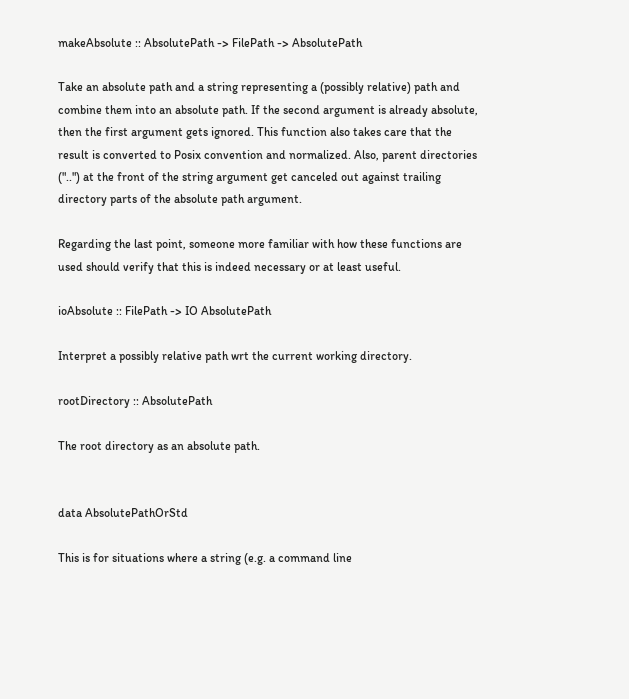makeAbsolute :: AbsolutePath -> FilePath -> AbsolutePath

Take an absolute path and a string representing a (possibly relative) path and combine them into an absolute path. If the second argument is already absolute, then the first argument gets ignored. This function also takes care that the result is converted to Posix convention and normalized. Also, parent directories ("..") at the front of the string argument get canceled out against trailing directory parts of the absolute path argument.

Regarding the last point, someone more familiar with how these functions are used should verify that this is indeed necessary or at least useful.

ioAbsolute :: FilePath -> IO AbsolutePath

Interpret a possibly relative path wrt the current working directory.

rootDirectory :: AbsolutePath

The root directory as an absolute path.


data AbsolutePathOrStd

This is for situations where a string (e.g. a command line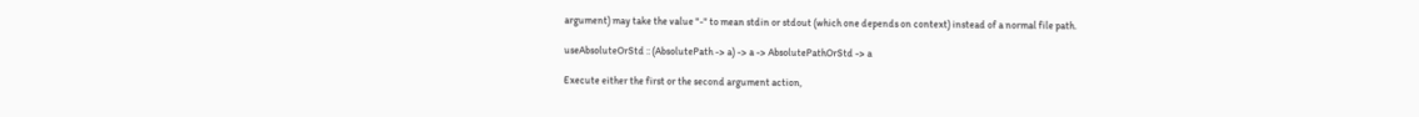argument) may take the value "-" to mean stdin or stdout (which one depends on context) instead of a normal file path.

useAbsoluteOrStd :: (AbsolutePath -> a) -> a -> AbsolutePathOrStd -> a

Execute either the first or the second argument action,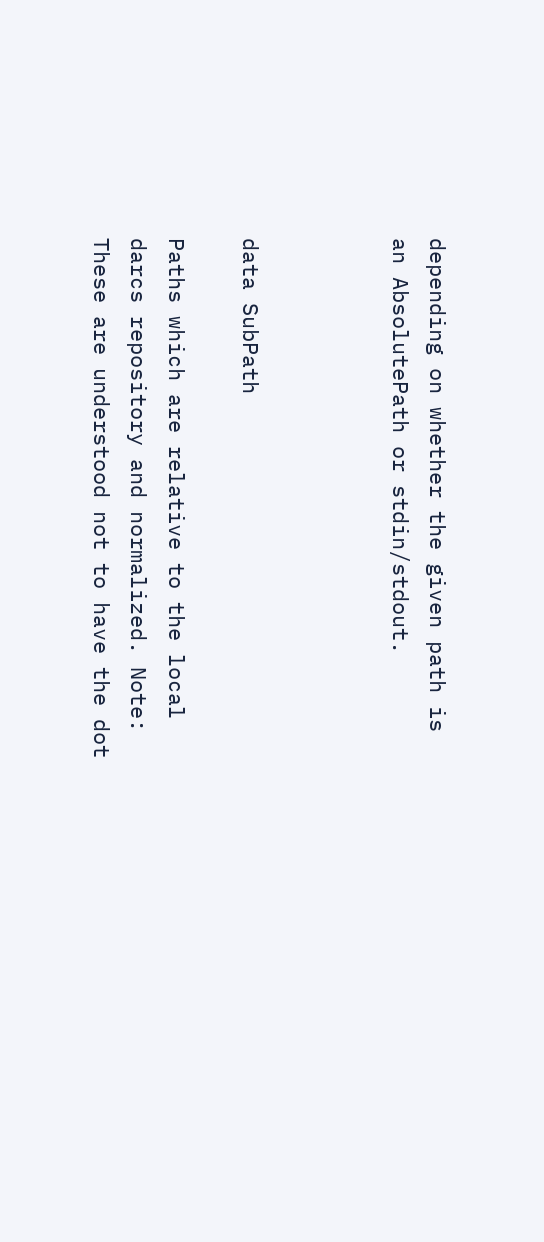depending on whether the given path is an AbsolutePath or stdin/stdout.



data SubPath

Paths which are relative to the local darcs repository and normalized. Note: These are understood not to have the dot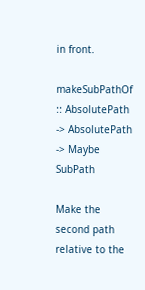in front.

makeSubPathOf :: AbsolutePath -> AbsolutePath -> Maybe SubPath

Make the second path relative to the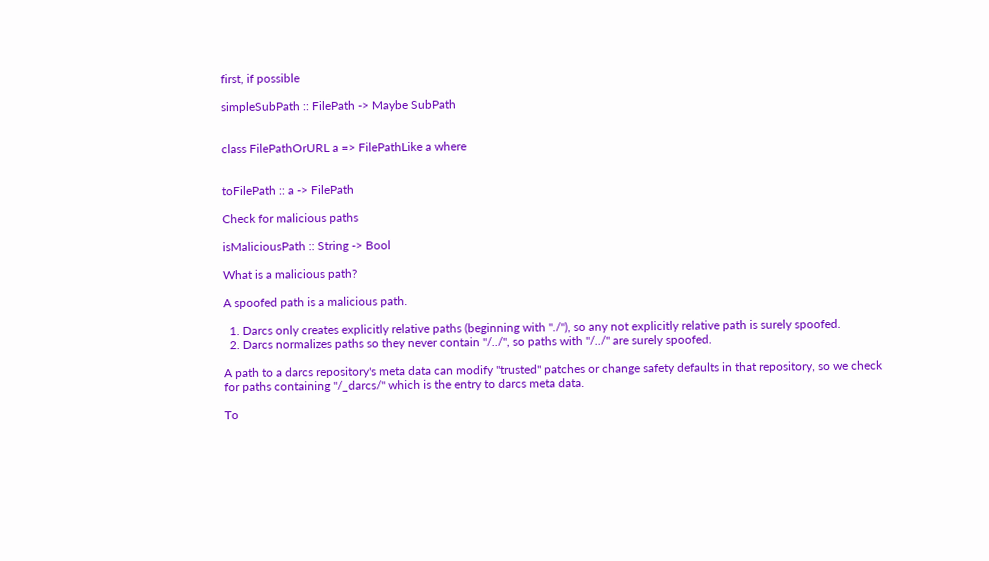first, if possible

simpleSubPath :: FilePath -> Maybe SubPath


class FilePathOrURL a => FilePathLike a where


toFilePath :: a -> FilePath

Check for malicious paths

isMaliciousPath :: String -> Bool

What is a malicious path?

A spoofed path is a malicious path.

  1. Darcs only creates explicitly relative paths (beginning with "./"), so any not explicitly relative path is surely spoofed.
  2. Darcs normalizes paths so they never contain "/../", so paths with "/../" are surely spoofed.

A path to a darcs repository's meta data can modify "trusted" patches or change safety defaults in that repository, so we check for paths containing "/_darcs/" which is the entry to darcs meta data.

To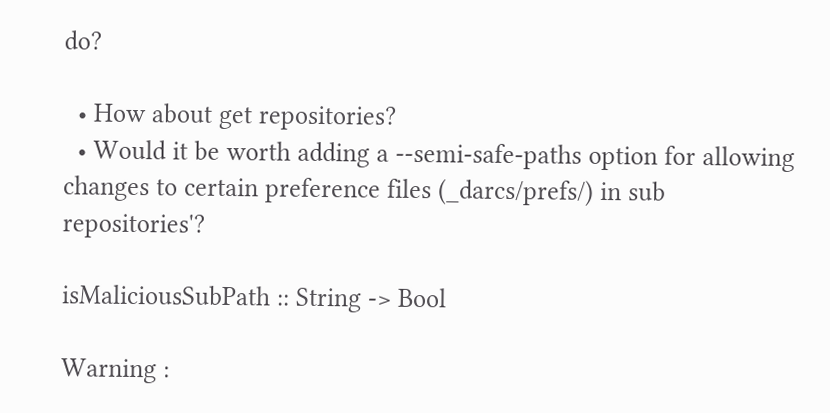do?

  • How about get repositories?
  • Would it be worth adding a --semi-safe-paths option for allowing changes to certain preference files (_darcs/prefs/) in sub repositories'?

isMaliciousSubPath :: String -> Bool

Warning :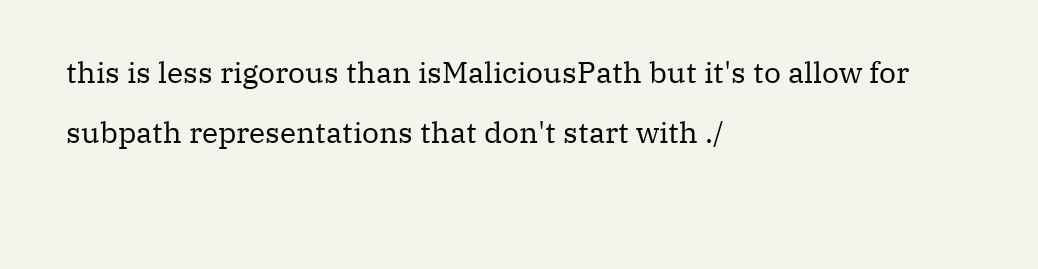this is less rigorous than isMaliciousPath but it's to allow for subpath representations that don't start with ./